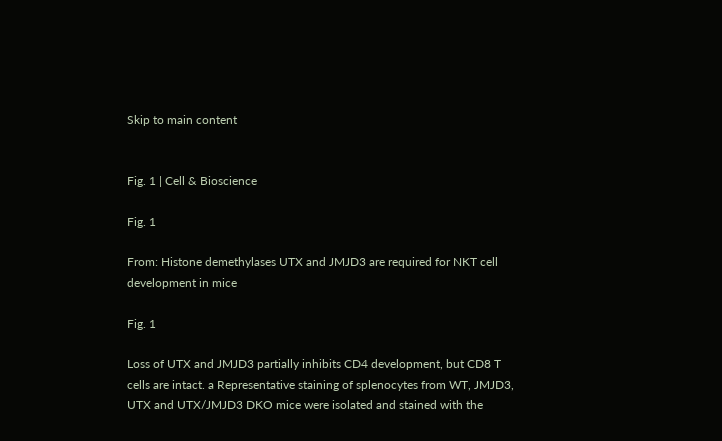Skip to main content


Fig. 1 | Cell & Bioscience

Fig. 1

From: Histone demethylases UTX and JMJD3 are required for NKT cell development in mice

Fig. 1

Loss of UTX and JMJD3 partially inhibits CD4 development, but CD8 T cells are intact. a Representative staining of splenocytes from WT, JMJD3, UTX and UTX/JMJD3 DKO mice were isolated and stained with the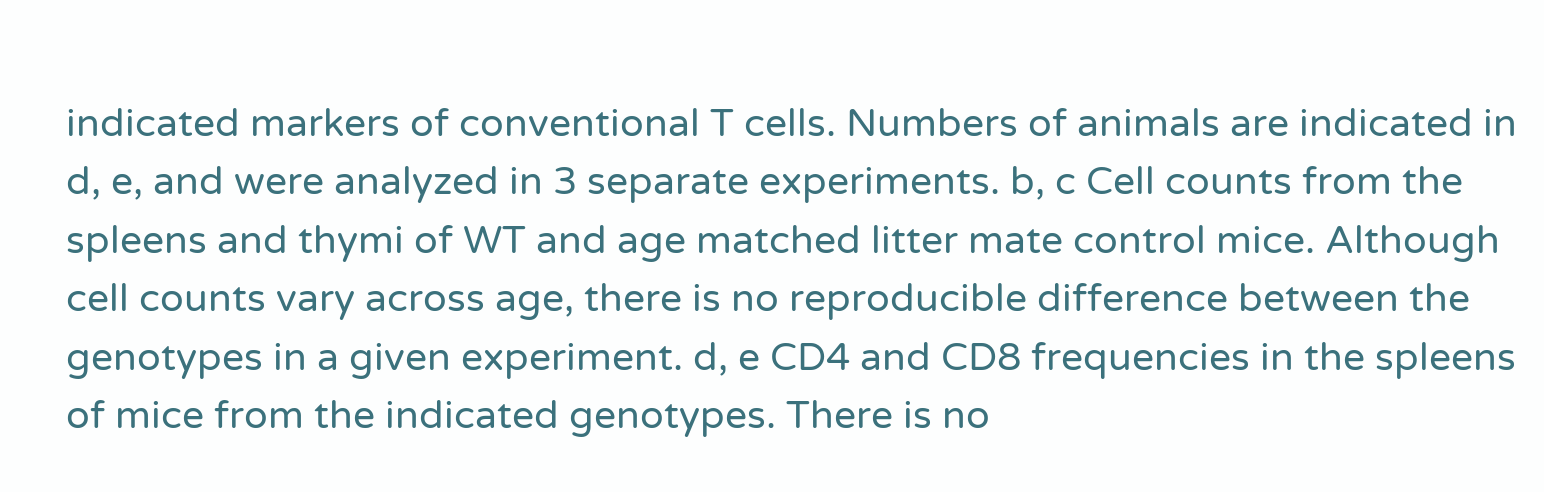indicated markers of conventional T cells. Numbers of animals are indicated in d, e, and were analyzed in 3 separate experiments. b, c Cell counts from the spleens and thymi of WT and age matched litter mate control mice. Although cell counts vary across age, there is no reproducible difference between the genotypes in a given experiment. d, e CD4 and CD8 frequencies in the spleens of mice from the indicated genotypes. There is no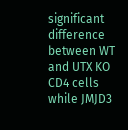significant difference between WT and UTX KO CD4 cells while JMJD3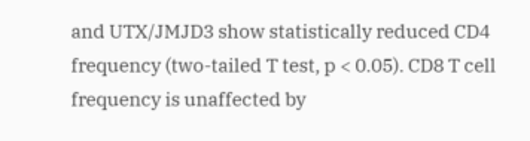and UTX/JMJD3 show statistically reduced CD4 frequency (two-tailed T test, p < 0.05). CD8 T cell frequency is unaffected by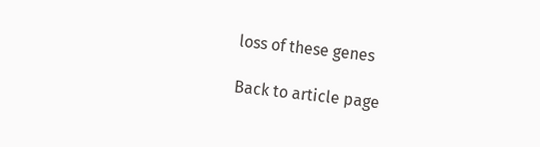loss of these genes

Back to article page